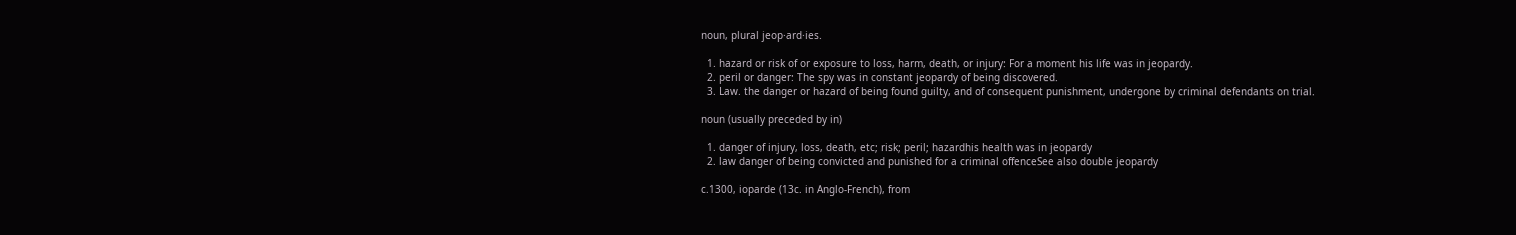noun, plural jeop·ard·ies.

  1. hazard or risk of or exposure to loss, harm, death, or injury: For a moment his life was in jeopardy.
  2. peril or danger: The spy was in constant jeopardy of being discovered.
  3. Law. the danger or hazard of being found guilty, and of consequent punishment, undergone by criminal defendants on trial.

noun (usually preceded by in)

  1. danger of injury, loss, death, etc; risk; peril; hazardhis health was in jeopardy
  2. law danger of being convicted and punished for a criminal offenceSee also double jeopardy

c.1300, ioparde (13c. in Anglo-French), from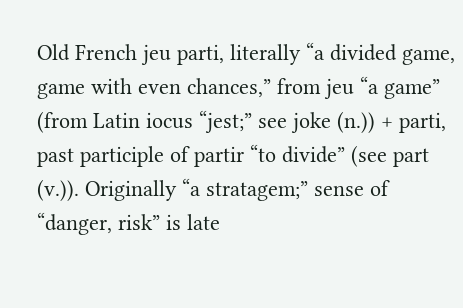Old French jeu parti, literally “a divided game, game with even chances,” from jeu “a game” (from Latin iocus “jest;” see joke (n.)) + parti, past participle of partir “to divide” (see part (v.)). Originally “a stratagem;” sense of “danger, risk” is late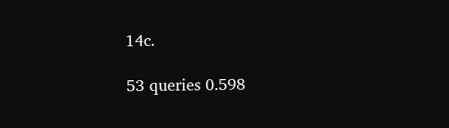14c.

53 queries 0.598